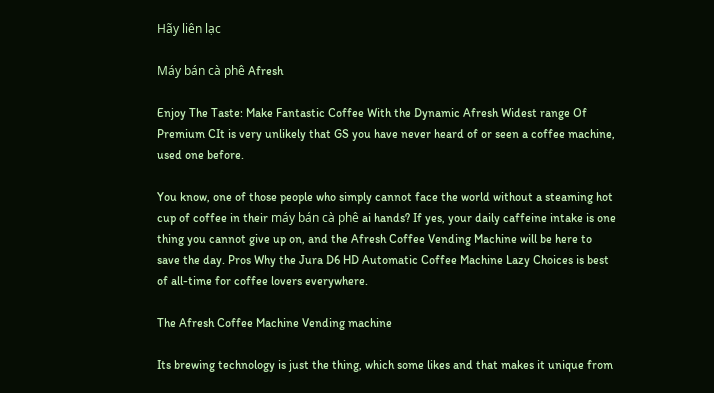Hãy liên lạc

Máy bán cà phê Afresh

Enjoy The Taste: Make Fantastic Coffee With the Dynamic Afresh Widest range Of Premium CIt is very unlikely that GS you have never heard of or seen a coffee machine, used one before.

You know, one of those people who simply cannot face the world without a steaming hot cup of coffee in their máy bán cà phê ai hands? If yes, your daily caffeine intake is one thing you cannot give up on, and the Afresh Coffee Vending Machine will be here to save the day. Pros Why the Jura D6 HD Automatic Coffee Machine Lazy Choices is best of all-time for coffee lovers everywhere.

The Afresh Coffee Machine Vending machine

Its brewing technology is just the thing, which some likes and that makes it unique from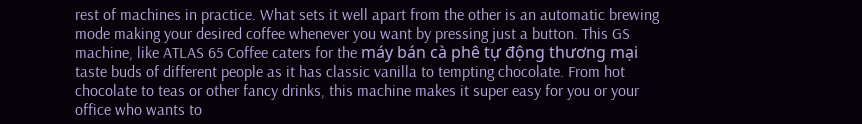rest of machines in practice. What sets it well apart from the other is an automatic brewing mode making your desired coffee whenever you want by pressing just a button. This GS machine, like ATLAS 65 Coffee caters for the máy bán cà phê tự động thương mại taste buds of different people as it has classic vanilla to tempting chocolate. From hot chocolate to teas or other fancy drinks, this machine makes it super easy for you or your office who wants to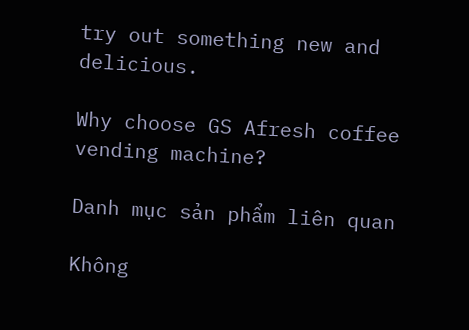try out something new and delicious.

Why choose GS Afresh coffee vending machine?

Danh mục sản phẩm liên quan

Không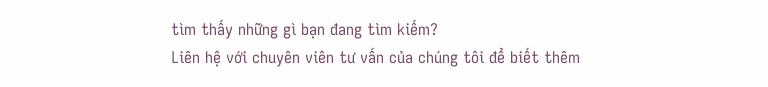tìm thấy những gì bạn đang tìm kiếm?
Liên hệ với chuyên viên tư vấn của chúng tôi để biết thêm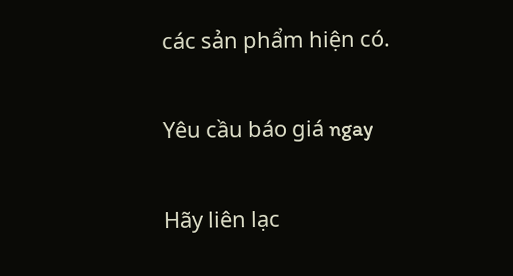các sản phẩm hiện có.

Yêu cầu báo giá ngay

Hãy liên lạc